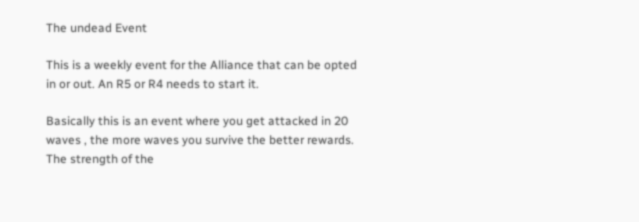The undead Event

This is a weekly event for the Alliance that can be opted in or out. An R5 or R4 needs to start it.

Basically this is an event where you get attacked in 20 waves , the more waves you survive the better rewards. The strength of the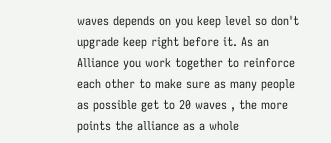waves depends on you keep level so don't upgrade keep right before it. As an Alliance you work together to reinforce each other to make sure as many people as possible get to 20 waves , the more points the alliance as a whole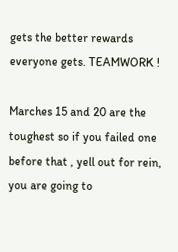gets the better rewards everyone gets. TEAMWORK !

Marches 15 and 20 are the toughest so if you failed one before that , yell out for rein, you are going to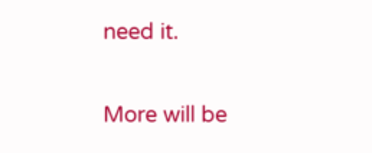need it.

More will be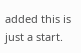added this is just a start.